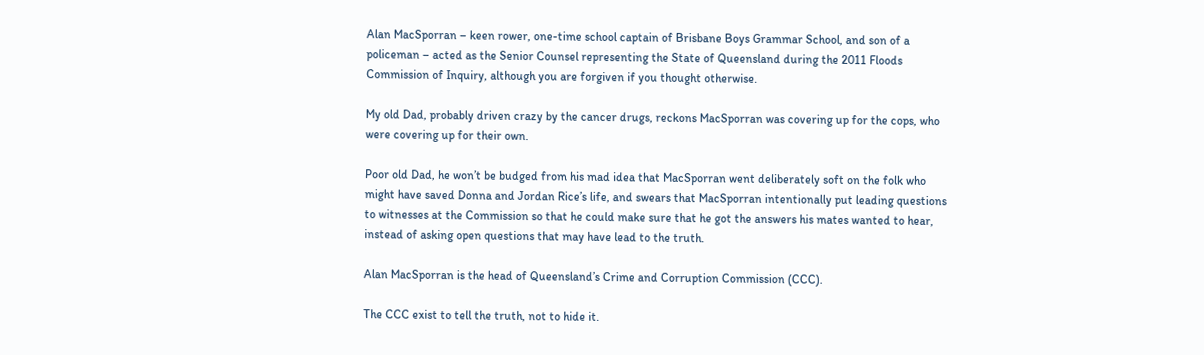Alan MacSporran – keen rower, one-time school captain of Brisbane Boys Grammar School, and son of a policeman – acted as the Senior Counsel representing the State of Queensland during the 2011 Floods Commission of Inquiry, although you are forgiven if you thought otherwise.

My old Dad, probably driven crazy by the cancer drugs, reckons MacSporran was covering up for the cops, who were covering up for their own.

Poor old Dad, he won’t be budged from his mad idea that MacSporran went deliberately soft on the folk who might have saved Donna and Jordan Rice’s life, and swears that MacSporran intentionally put leading questions to witnesses at the Commission so that he could make sure that he got the answers his mates wanted to hear, instead of asking open questions that may have lead to the truth.

Alan MacSporran is the head of Queensland’s Crime and Corruption Commission (CCC).

The CCC exist to tell the truth, not to hide it.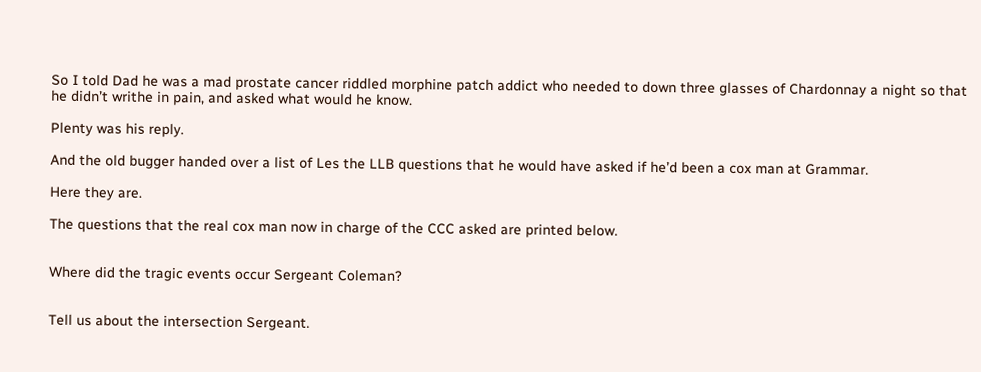So I told Dad he was a mad prostate cancer riddled morphine patch addict who needed to down three glasses of Chardonnay a night so that he didn’t writhe in pain, and asked what would he know.

Plenty was his reply.

And the old bugger handed over a list of Les the LLB questions that he would have asked if he’d been a cox man at Grammar.

Here they are.

The questions that the real cox man now in charge of the CCC asked are printed below.


Where did the tragic events occur Sergeant Coleman?


Tell us about the intersection Sergeant.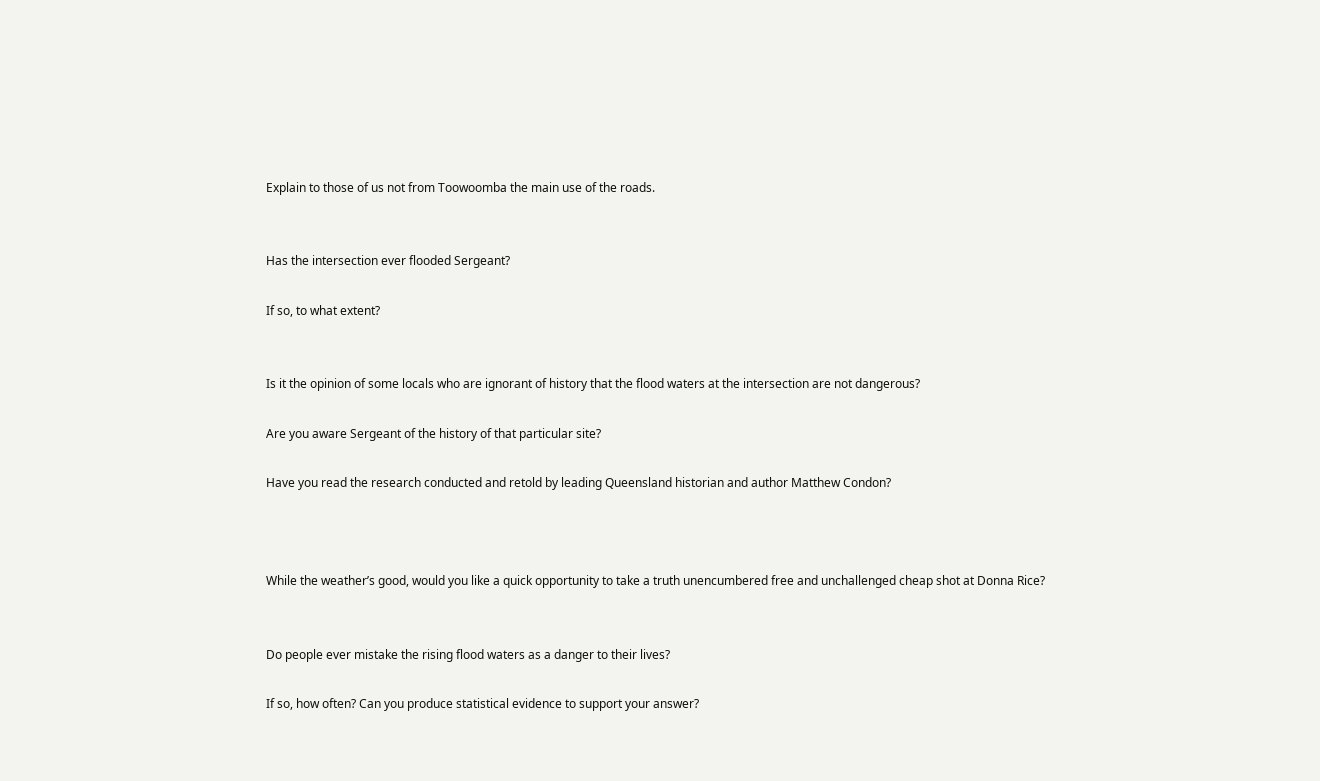Explain to those of us not from Toowoomba the main use of the roads.


Has the intersection ever flooded Sergeant?

If so, to what extent?


Is it the opinion of some locals who are ignorant of history that the flood waters at the intersection are not dangerous?

Are you aware Sergeant of the history of that particular site?

Have you read the research conducted and retold by leading Queensland historian and author Matthew Condon?



While the weather’s good, would you like a quick opportunity to take a truth unencumbered free and unchallenged cheap shot at Donna Rice?


Do people ever mistake the rising flood waters as a danger to their lives?

If so, how often? Can you produce statistical evidence to support your answer?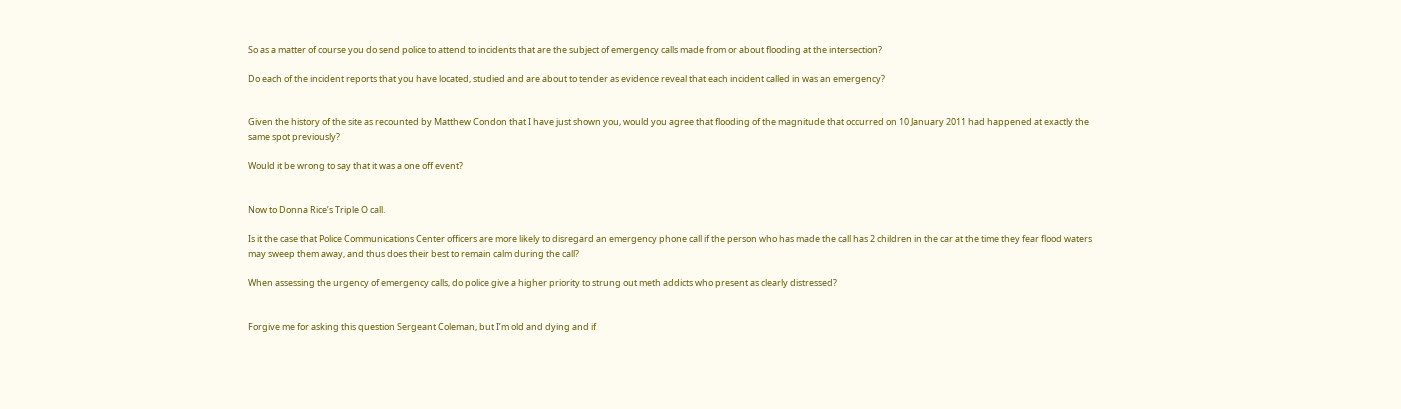So as a matter of course you do send police to attend to incidents that are the subject of emergency calls made from or about flooding at the intersection?

Do each of the incident reports that you have located, studied and are about to tender as evidence reveal that each incident called in was an emergency?


Given the history of the site as recounted by Matthew Condon that I have just shown you, would you agree that flooding of the magnitude that occurred on 10 January 2011 had happened at exactly the same spot previously?

Would it be wrong to say that it was a one off event?


Now to Donna Rice’s Triple O call.

Is it the case that Police Communications Center officers are more likely to disregard an emergency phone call if the person who has made the call has 2 children in the car at the time they fear flood waters may sweep them away, and thus does their best to remain calm during the call?

When assessing the urgency of emergency calls, do police give a higher priority to strung out meth addicts who present as clearly distressed?


Forgive me for asking this question Sergeant Coleman, but I’m old and dying and if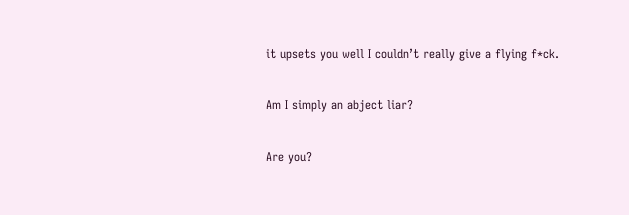it upsets you well I couldn’t really give a flying f*ck.

Am I simply an abject liar?

Are you?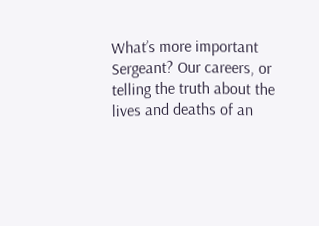What’s more important Sergeant? Our careers, or telling the truth about the lives and deaths of an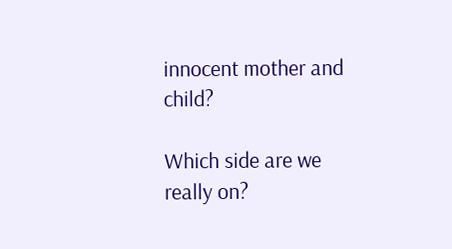innocent mother and child?

Which side are we really on?